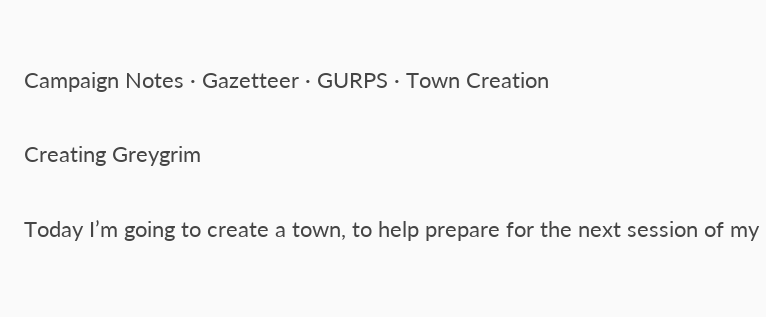Campaign Notes · Gazetteer · GURPS · Town Creation

Creating Greygrim

Today I’m going to create a town, to help prepare for the next session of my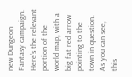new Dungeon Fantasy campaign. Here’s the relevant portion of the world map, with a big fat red arrow pointing to the town in question. As you can see, this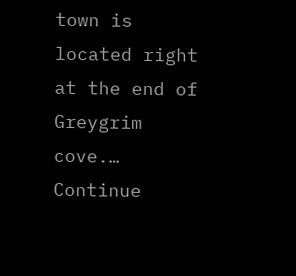town is located right at the end of Greygrim cove.… Continue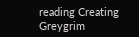reading Creating Greygrim